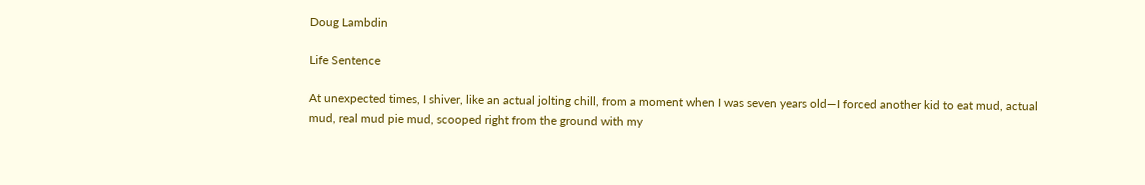Doug Lambdin

Life Sentence

At unexpected times, I shiver, like an actual jolting chill, from a moment when I was seven years old—I forced another kid to eat mud, actual mud, real mud pie mud, scooped right from the ground with my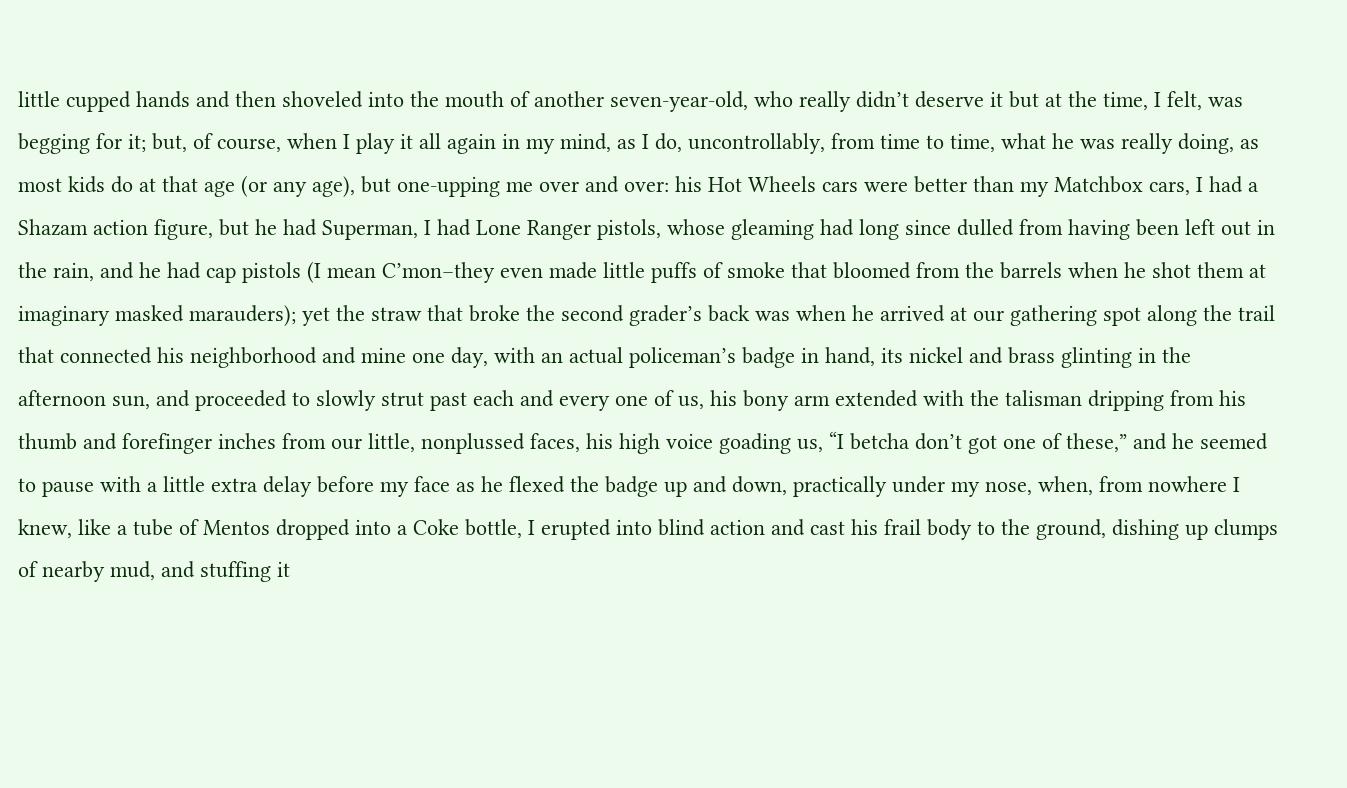little cupped hands and then shoveled into the mouth of another seven-year-old, who really didn’t deserve it but at the time, I felt, was begging for it; but, of course, when I play it all again in my mind, as I do, uncontrollably, from time to time, what he was really doing, as most kids do at that age (or any age), but one-upping me over and over: his Hot Wheels cars were better than my Matchbox cars, I had a Shazam action figure, but he had Superman, I had Lone Ranger pistols, whose gleaming had long since dulled from having been left out in the rain, and he had cap pistols (I mean C’mon–they even made little puffs of smoke that bloomed from the barrels when he shot them at imaginary masked marauders); yet the straw that broke the second grader’s back was when he arrived at our gathering spot along the trail that connected his neighborhood and mine one day, with an actual policeman’s badge in hand, its nickel and brass glinting in the afternoon sun, and proceeded to slowly strut past each and every one of us, his bony arm extended with the talisman dripping from his thumb and forefinger inches from our little, nonplussed faces, his high voice goading us, “I betcha don’t got one of these,” and he seemed to pause with a little extra delay before my face as he flexed the badge up and down, practically under my nose, when, from nowhere I knew, like a tube of Mentos dropped into a Coke bottle, I erupted into blind action and cast his frail body to the ground, dishing up clumps of nearby mud, and stuffing it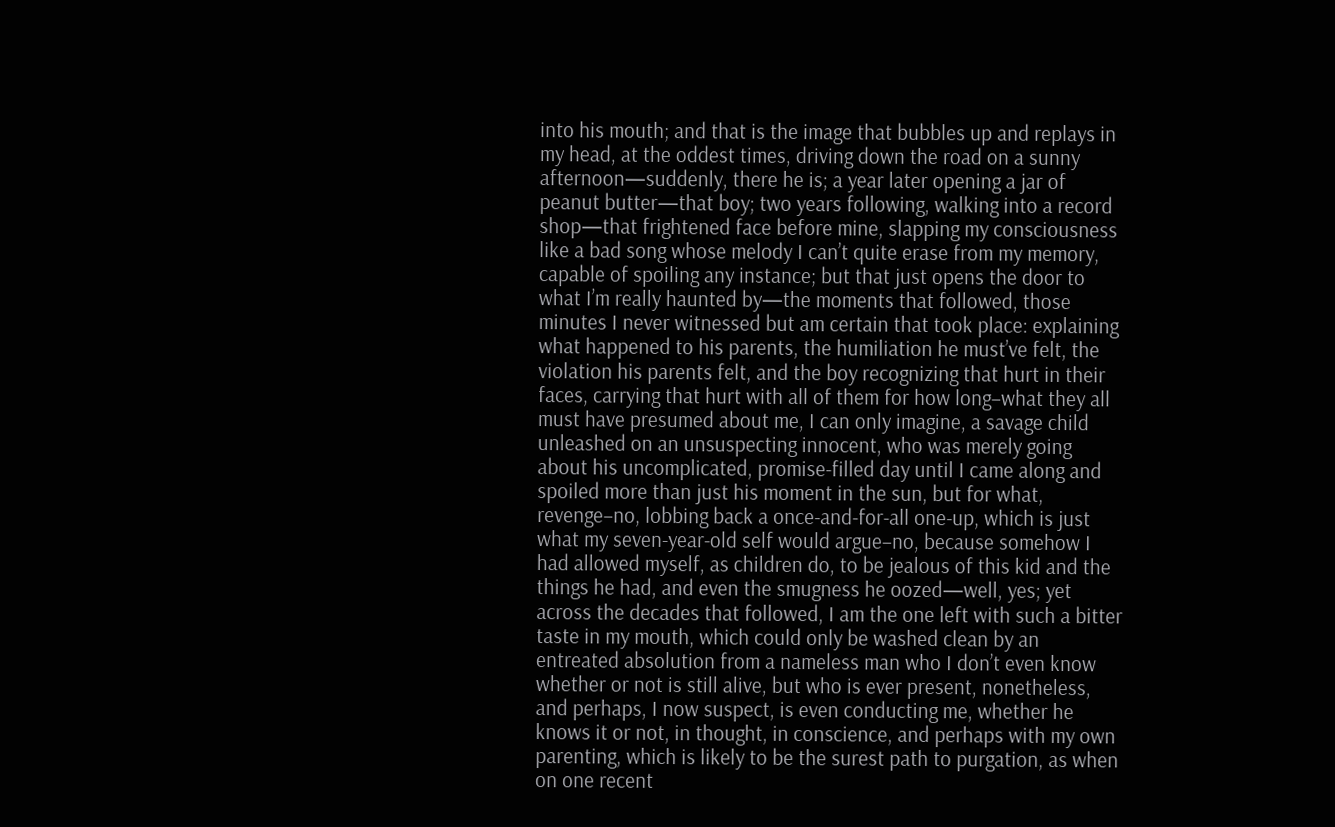into his mouth; and that is the image that bubbles up and replays in my head, at the oddest times, driving down the road on a sunny afternoon—suddenly, there he is; a year later opening a jar of peanut butter—that boy; two years following, walking into a record shop—that frightened face before mine, slapping my consciousness like a bad song whose melody I can’t quite erase from my memory, capable of spoiling any instance; but that just opens the door to what I’m really haunted by—the moments that followed, those minutes I never witnessed but am certain that took place: explaining what happened to his parents, the humiliation he must’ve felt, the violation his parents felt, and the boy recognizing that hurt in their faces, carrying that hurt with all of them for how long–what they all must have presumed about me, I can only imagine, a savage child unleashed on an unsuspecting innocent, who was merely going about his uncomplicated, promise-filled day until I came along and spoiled more than just his moment in the sun, but for what, revenge–no, lobbing back a once-and-for-all one-up, which is just what my seven-year-old self would argue–no, because somehow I had allowed myself, as children do, to be jealous of this kid and the things he had, and even the smugness he oozed—well, yes; yet across the decades that followed, I am the one left with such a bitter taste in my mouth, which could only be washed clean by an entreated absolution from a nameless man who I don’t even know whether or not is still alive, but who is ever present, nonetheless, and perhaps, I now suspect, is even conducting me, whether he knows it or not, in thought, in conscience, and perhaps with my own parenting, which is likely to be the surest path to purgation, as when on one recent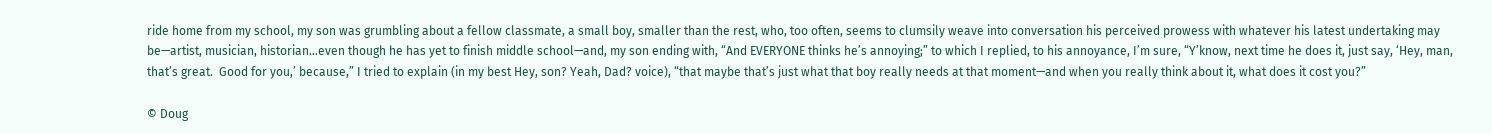ride home from my school, my son was grumbling about a fellow classmate, a small boy, smaller than the rest, who, too often, seems to clumsily weave into conversation his perceived prowess with whatever his latest undertaking may be—artist, musician, historian…even though he has yet to finish middle school—and, my son ending with, “And EVERYONE thinks he’s annoying;” to which I replied, to his annoyance, I’m sure, “Y’know, next time he does it, just say, ‘Hey, man, that’s great.  Good for you,’ because,” I tried to explain (in my best Hey, son? Yeah, Dad? voice), “that maybe that’s just what that boy really needs at that moment—and when you really think about it, what does it cost you?”

© Doug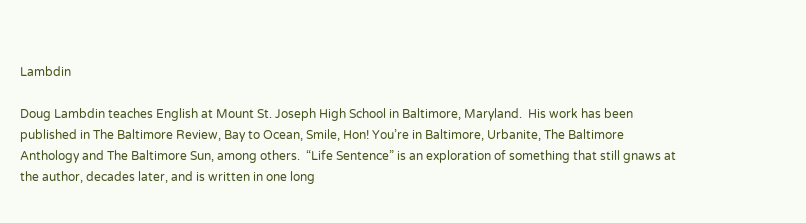Lambdin

Doug Lambdin teaches English at Mount St. Joseph High School in Baltimore, Maryland.  His work has been published in The Baltimore Review, Bay to Ocean, Smile, Hon! You’re in Baltimore, Urbanite, The Baltimore Anthology and The Baltimore Sun, among others.  “Life Sentence” is an exploration of something that still gnaws at the author, decades later, and is written in one long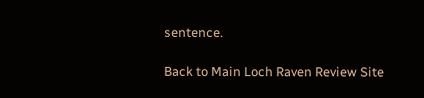sentence.

Back to Main Loch Raven Review Site